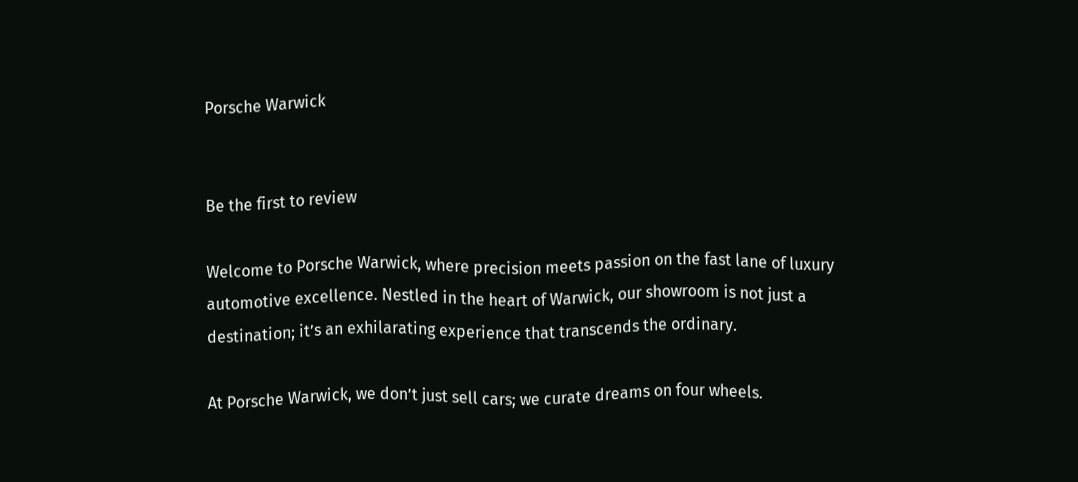Porsche Warwick


Be the first to review

Welcome to Porsche Warwick, where precision meets passion on the fast lane of luxury automotive excellence. Nestled in the heart of Warwick, our showroom is not just a destination; it’s an exhilarating experience that transcends the ordinary.

At Porsche Warwick, we don’t just sell cars; we curate dreams on four wheels.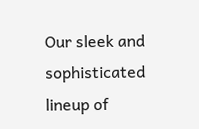Our sleek and sophisticated lineup of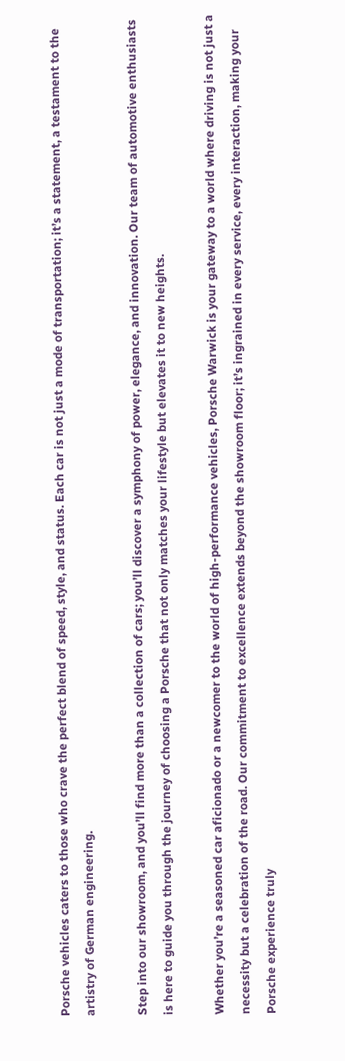Porsche vehicles caters to those who crave the perfect blend of speed, style, and status. Each car is not just a mode of transportation; it’s a statement, a testament to the artistry of German engineering.

Step into our showroom, and you’ll find more than a collection of cars; you’ll discover a symphony of power, elegance, and innovation. Our team of automotive enthusiasts is here to guide you through the journey of choosing a Porsche that not only matches your lifestyle but elevates it to new heights.

Whether you’re a seasoned car aficionado or a newcomer to the world of high-performance vehicles, Porsche Warwick is your gateway to a world where driving is not just a necessity but a celebration of the road. Our commitment to excellence extends beyond the showroom floor; it’s ingrained in every service, every interaction, making your Porsche experience truly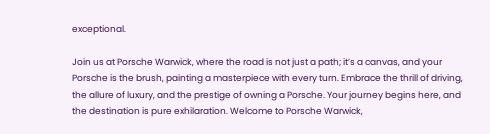exceptional.

Join us at Porsche Warwick, where the road is not just a path; it’s a canvas, and your Porsche is the brush, painting a masterpiece with every turn. Embrace the thrill of driving, the allure of luxury, and the prestige of owning a Porsche. Your journey begins here, and the destination is pure exhilaration. Welcome to Porsche Warwick,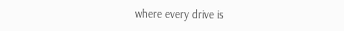where every drive is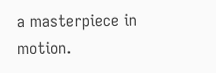a masterpiece in motion.